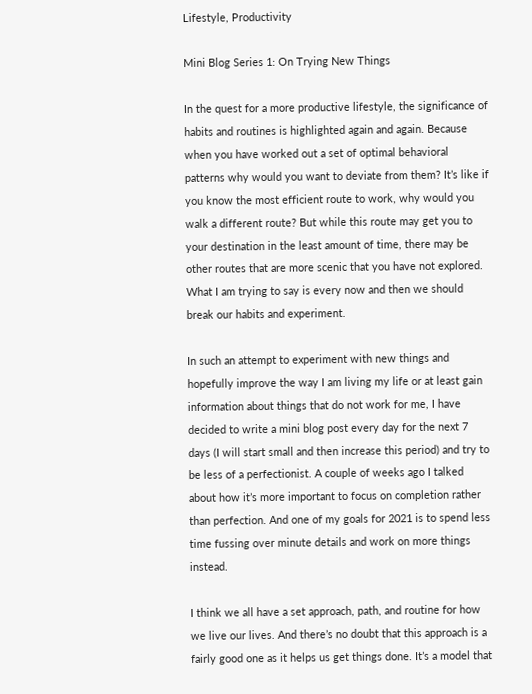Lifestyle, Productivity

Mini Blog Series 1: On Trying New Things

In the quest for a more productive lifestyle, the significance of habits and routines is highlighted again and again. Because when you have worked out a set of optimal behavioral patterns why would you want to deviate from them? It’s like if you know the most efficient route to work, why would you walk a different route? But while this route may get you to your destination in the least amount of time, there may be other routes that are more scenic that you have not explored. What I am trying to say is every now and then we should break our habits and experiment.

In such an attempt to experiment with new things and hopefully improve the way I am living my life or at least gain information about things that do not work for me, I have decided to write a mini blog post every day for the next 7 days (I will start small and then increase this period) and try to be less of a perfectionist. A couple of weeks ago I talked about how it’s more important to focus on completion rather than perfection. And one of my goals for 2021 is to spend less time fussing over minute details and work on more things instead.

I think we all have a set approach, path, and routine for how we live our lives. And there’s no doubt that this approach is a fairly good one as it helps us get things done. It’s a model that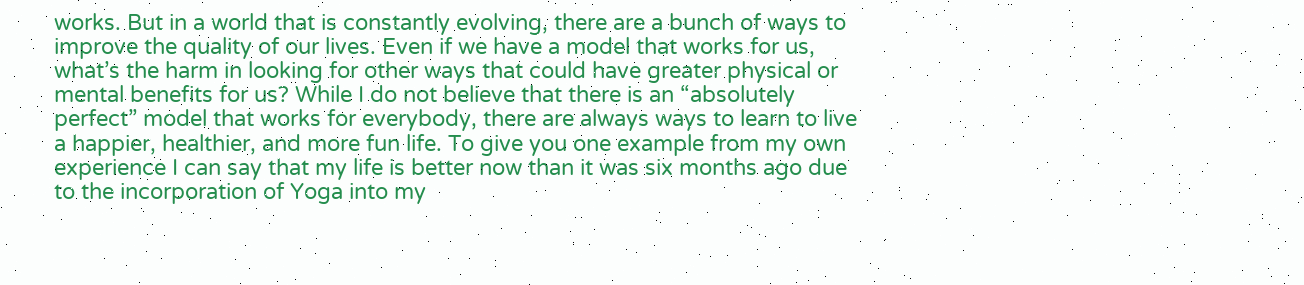works. But in a world that is constantly evolving, there are a bunch of ways to improve the quality of our lives. Even if we have a model that works for us, what’s the harm in looking for other ways that could have greater physical or mental benefits for us? While I do not believe that there is an “absolutely perfect” model that works for everybody, there are always ways to learn to live a happier, healthier, and more fun life. To give you one example from my own experience I can say that my life is better now than it was six months ago due to the incorporation of Yoga into my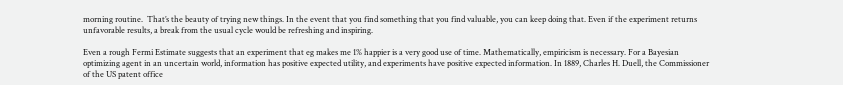morning routine.  That’s the beauty of trying new things. In the event that you find something that you find valuable, you can keep doing that. Even if the experiment returns unfavorable results, a break from the usual cycle would be refreshing and inspiring.

Even a rough Fermi Estimate suggests that an experiment that eg makes me 1% happier is a very good use of time. Mathematically, empiricism is necessary. For a Bayesian optimizing agent in an uncertain world, information has positive expected utility, and experiments have positive expected information. In 1889, Charles H. Duell, the Commissioner of the US patent office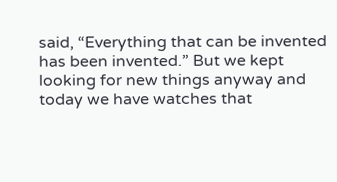said, “Everything that can be invented has been invented.” But we kept looking for new things anyway and today we have watches that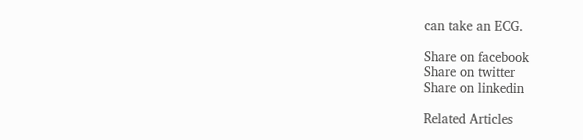can take an ECG.

Share on facebook
Share on twitter
Share on linkedin

Related Articles